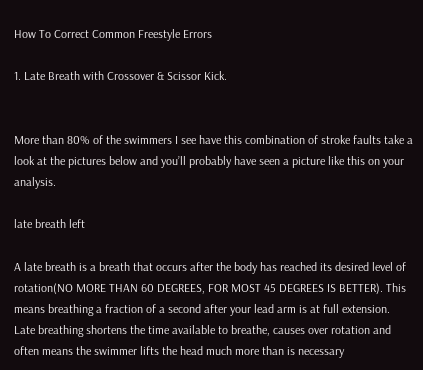How To Correct Common Freestyle Errors

1. Late Breath with Crossover & Scissor Kick.


More than 80% of the swimmers I see have this combination of stroke faults take a look at the pictures below and you’ll probably have seen a picture like this on your analysis.

late breath left

A late breath is a breath that occurs after the body has reached its desired level of rotation(NO MORE THAN 60 DEGREES, FOR MOST 45 DEGREES IS BETTER). This means breathing a fraction of a second after your lead arm is at full extension. Late breathing shortens the time available to breathe, causes over rotation and often means the swimmer lifts the head much more than is necessary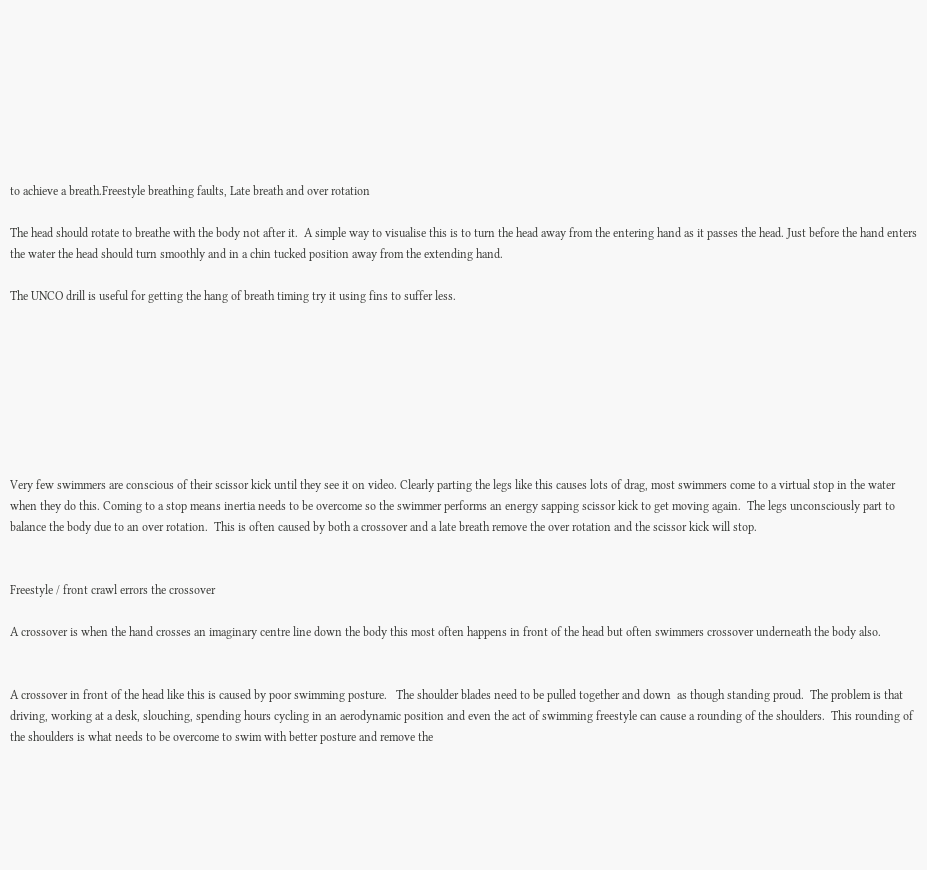to achieve a breath.Freestyle breathing faults, Late breath and over rotation

The head should rotate to breathe with the body not after it.  A simple way to visualise this is to turn the head away from the entering hand as it passes the head. Just before the hand enters the water the head should turn smoothly and in a chin tucked position away from the extending hand.

The UNCO drill is useful for getting the hang of breath timing try it using fins to suffer less.








Very few swimmers are conscious of their scissor kick until they see it on video. Clearly parting the legs like this causes lots of drag, most swimmers come to a virtual stop in the water when they do this. Coming to a stop means inertia needs to be overcome so the swimmer performs an energy sapping scissor kick to get moving again.  The legs unconsciously part to balance the body due to an over rotation.  This is often caused by both a crossover and a late breath remove the over rotation and the scissor kick will stop.


Freestyle / front crawl errors the crossover

A crossover is when the hand crosses an imaginary centre line down the body this most often happens in front of the head but often swimmers crossover underneath the body also.


A crossover in front of the head like this is caused by poor swimming posture.   The shoulder blades need to be pulled together and down  as though standing proud.  The problem is that driving, working at a desk, slouching, spending hours cycling in an aerodynamic position and even the act of swimming freestyle can cause a rounding of the shoulders.  This rounding of the shoulders is what needs to be overcome to swim with better posture and remove the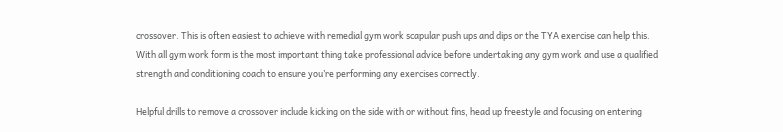crossover. This is often easiest to achieve with remedial gym work scapular push ups and dips or the TYA exercise can help this. With all gym work form is the most important thing take professional advice before undertaking any gym work and use a qualified strength and conditioning coach to ensure you’re performing any exercises correctly.

Helpful drills to remove a crossover include kicking on the side with or without fins, head up freestyle and focusing on entering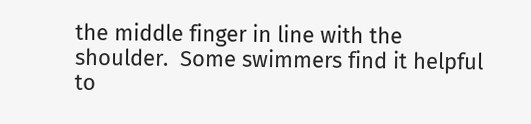the middle finger in line with the shoulder.  Some swimmers find it helpful to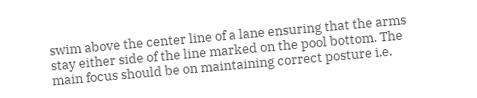swim above the center line of a lane ensuring that the arms stay either side of the line marked on the pool bottom. The main focus should be on maintaining correct posture i.e.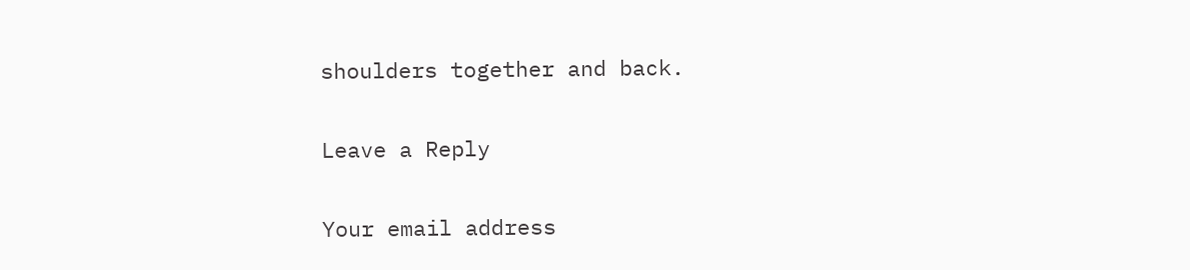shoulders together and back.

Leave a Reply

Your email address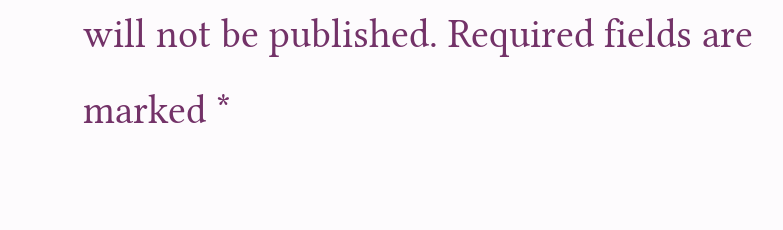will not be published. Required fields are marked *